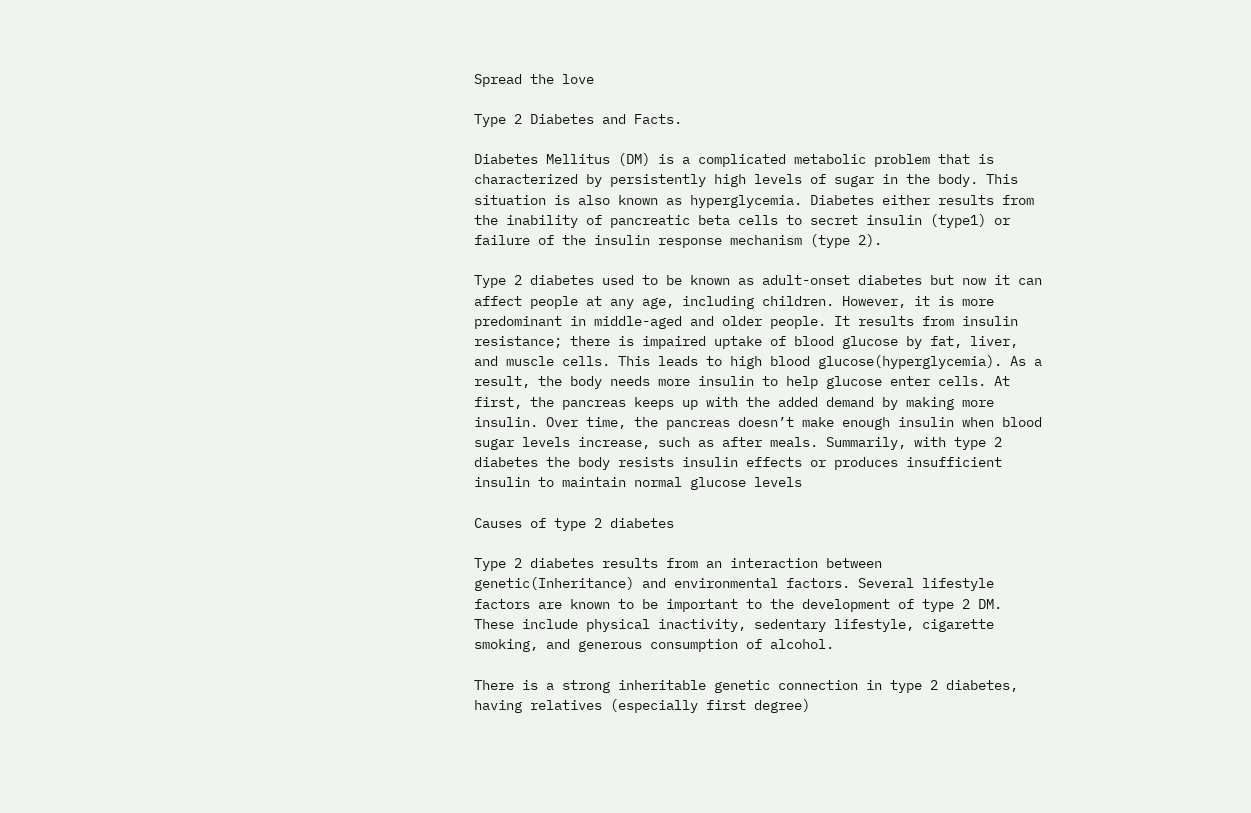Spread the love

Type 2 Diabetes and Facts.

Diabetes Mellitus (DM) is a complicated metabolic problem that is characterized by persistently high levels of sugar in the body. This situation is also known as hyperglycemia. Diabetes either results from the inability of pancreatic beta cells to secret insulin (type1) or failure of the insulin response mechanism (type 2).

Type 2 diabetes used to be known as adult-onset diabetes but now it can affect people at any age, including children. However, it is more predominant in middle-aged and older people. It results from insulin resistance; there is impaired uptake of blood glucose by fat, liver, and muscle cells. This leads to high blood glucose(hyperglycemia). As a result, the body needs more insulin to help glucose enter cells. At first, the pancreas keeps up with the added demand by making more insulin. Over time, the pancreas doesn’t make enough insulin when blood sugar levels increase, such as after meals. Summarily, with type 2 diabetes the body resists insulin effects or produces insufficient insulin to maintain normal glucose levels

Causes of type 2 diabetes

Type 2 diabetes results from an interaction between genetic(Inheritance) and environmental factors. Several lifestyle factors are known to be important to the development of type 2 DM. These include physical inactivity, sedentary lifestyle, cigarette smoking, and generous consumption of alcohol.

There is a strong inheritable genetic connection in type 2 diabetes, having relatives (especially first degree)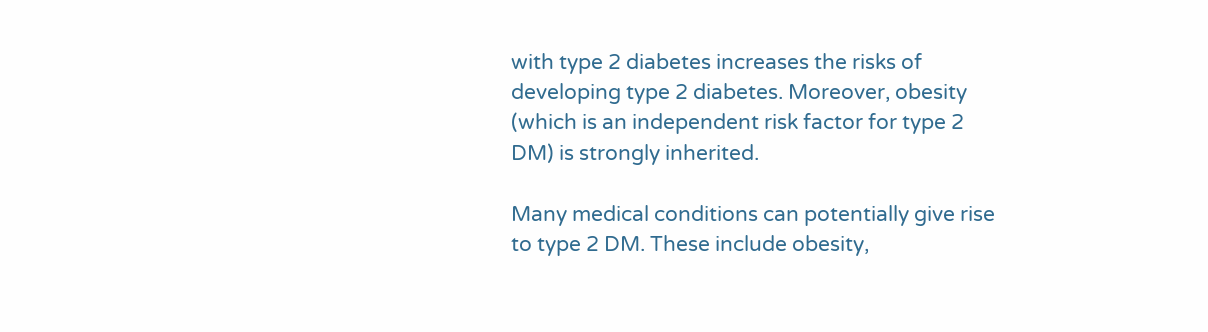with type 2 diabetes increases the risks of developing type 2 diabetes. Moreover, obesity (which is an independent risk factor for type 2 DM) is strongly inherited.

Many medical conditions can potentially give rise to type 2 DM. These include obesity,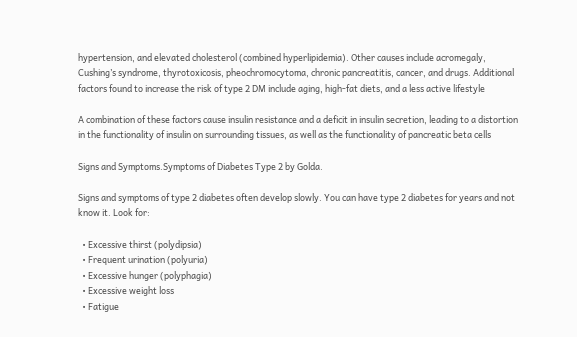hypertension, and elevated cholesterol (combined hyperlipidemia). Other causes include acromegaly, Cushing’s syndrome, thyrotoxicosis, pheochromocytoma, chronic pancreatitis, cancer, and drugs. Additional factors found to increase the risk of type 2 DM include aging, high-fat diets, and a less active lifestyle

A combination of these factors cause insulin resistance and a deficit in insulin secretion, leading to a distortion in the functionality of insulin on surrounding tissues, as well as the functionality of pancreatic beta cells

Signs and Symptoms.Symptoms of Diabetes Type 2 by Golda.

Signs and symptoms of type 2 diabetes often develop slowly. You can have type 2 diabetes for years and not know it. Look for:

  • Excessive thirst (polydipsia)
  • Frequent urination (polyuria)
  • Excessive hunger (polyphagia)
  • Excessive weight loss
  • Fatigue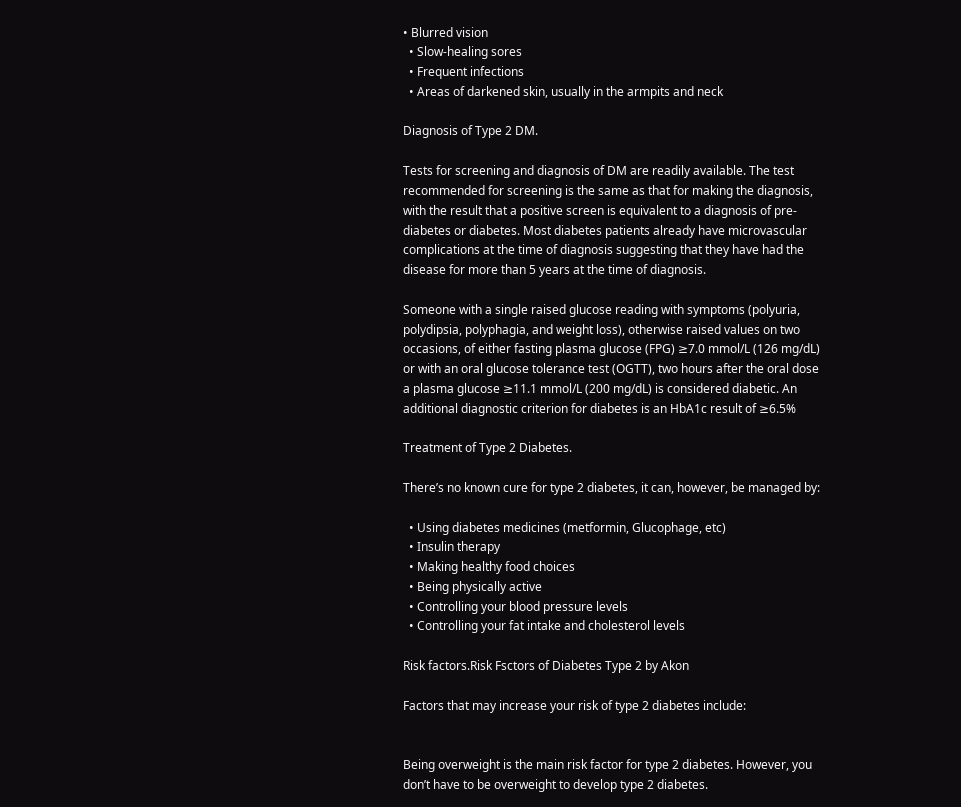• Blurred vision
  • Slow-healing sores
  • Frequent infections
  • Areas of darkened skin, usually in the armpits and neck

Diagnosis of Type 2 DM.

Tests for screening and diagnosis of DM are readily available. The test recommended for screening is the same as that for making the diagnosis, with the result that a positive screen is equivalent to a diagnosis of pre-diabetes or diabetes. Most diabetes patients already have microvascular complications at the time of diagnosis suggesting that they have had the disease for more than 5 years at the time of diagnosis.

Someone with a single raised glucose reading with symptoms (polyuria, polydipsia, polyphagia, and weight loss), otherwise raised values on two occasions, of either fasting plasma glucose (FPG) ≥7.0 mmol/L (126 mg/dL) or with an oral glucose tolerance test (OGTT), two hours after the oral dose a plasma glucose ≥11.1 mmol/L (200 mg/dL) is considered diabetic. An additional diagnostic criterion for diabetes is an HbA1c result of ≥6.5%

Treatment of Type 2 Diabetes.

There’s no known cure for type 2 diabetes, it can, however, be managed by:

  • Using diabetes medicines (metformin, Glucophage, etc)
  • Insulin therapy
  • Making healthy food choices
  • Being physically active
  • Controlling your blood pressure levels
  • Controlling your fat intake and cholesterol levels

Risk factors.Risk Fsctors of Diabetes Type 2 by Akon

Factors that may increase your risk of type 2 diabetes include:


Being overweight is the main risk factor for type 2 diabetes. However, you don’t have to be overweight to develop type 2 diabetes.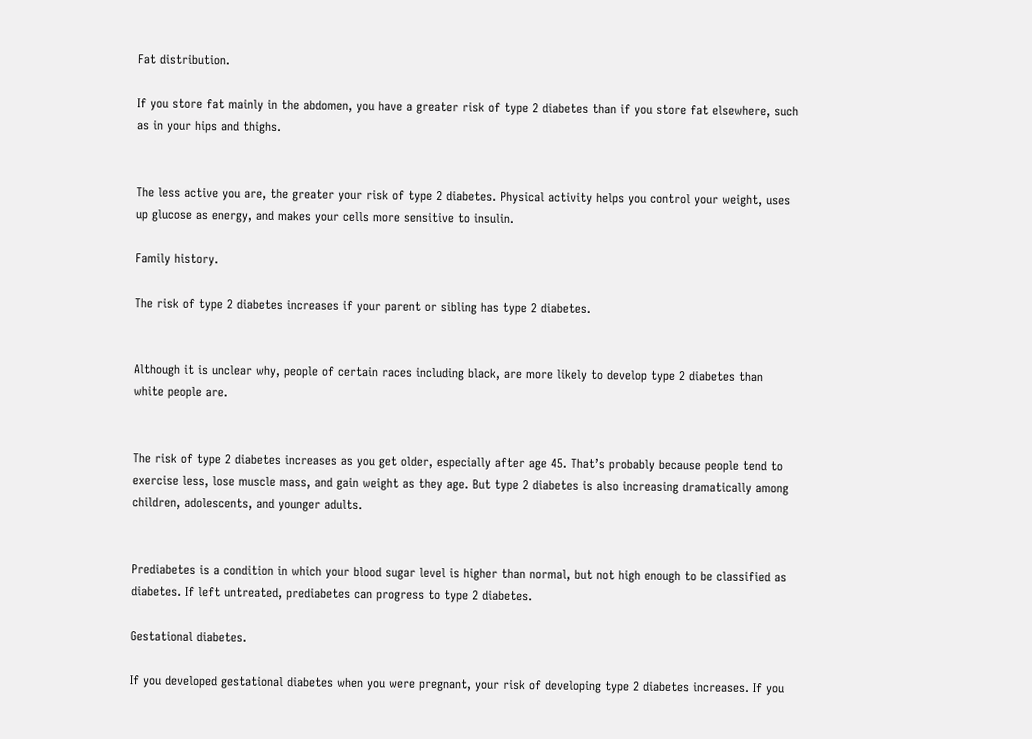Fat distribution.

If you store fat mainly in the abdomen, you have a greater risk of type 2 diabetes than if you store fat elsewhere, such as in your hips and thighs.


The less active you are, the greater your risk of type 2 diabetes. Physical activity helps you control your weight, uses up glucose as energy, and makes your cells more sensitive to insulin.

Family history.

The risk of type 2 diabetes increases if your parent or sibling has type 2 diabetes.


Although it is unclear why, people of certain races including black, are more likely to develop type 2 diabetes than white people are.


The risk of type 2 diabetes increases as you get older, especially after age 45. That’s probably because people tend to exercise less, lose muscle mass, and gain weight as they age. But type 2 diabetes is also increasing dramatically among children, adolescents, and younger adults.


Prediabetes is a condition in which your blood sugar level is higher than normal, but not high enough to be classified as diabetes. If left untreated, prediabetes can progress to type 2 diabetes.

Gestational diabetes.

If you developed gestational diabetes when you were pregnant, your risk of developing type 2 diabetes increases. If you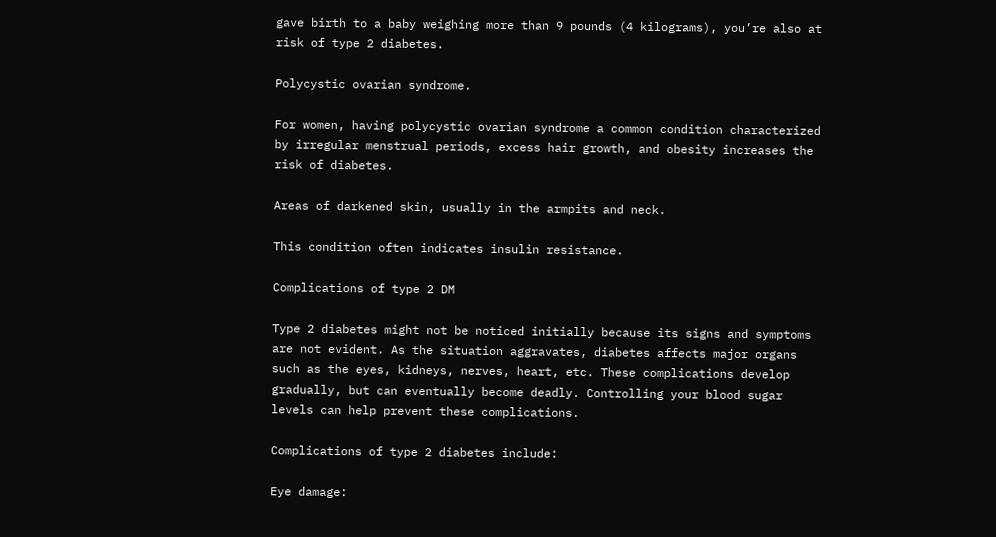gave birth to a baby weighing more than 9 pounds (4 kilograms), you’re also at risk of type 2 diabetes.

Polycystic ovarian syndrome.

For women, having polycystic ovarian syndrome a common condition characterized by irregular menstrual periods, excess hair growth, and obesity increases the risk of diabetes.

Areas of darkened skin, usually in the armpits and neck.

This condition often indicates insulin resistance.

Complications of type 2 DM

Type 2 diabetes might not be noticed initially because its signs and symptoms are not evident. As the situation aggravates, diabetes affects major organs such as the eyes, kidneys, nerves, heart, etc. These complications develop gradually, but can eventually become deadly. Controlling your blood sugar levels can help prevent these complications.

Complications of type 2 diabetes include:

Eye damage: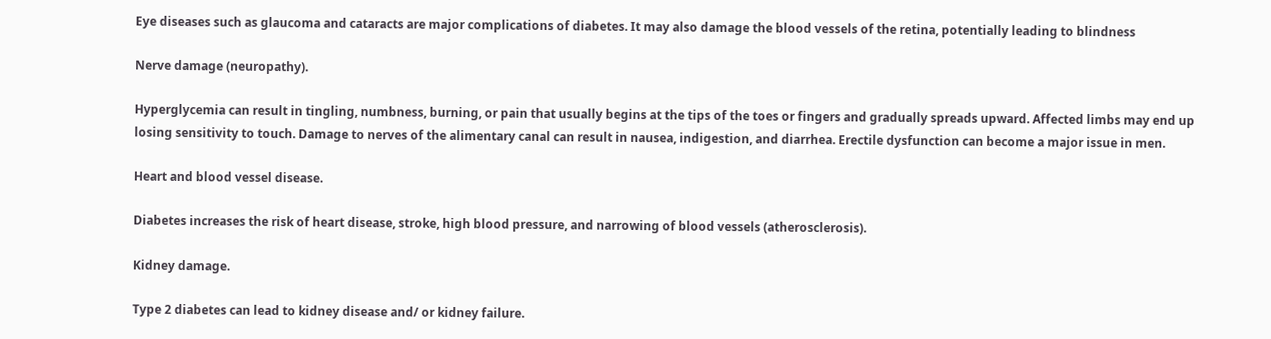Eye diseases such as glaucoma and cataracts are major complications of diabetes. It may also damage the blood vessels of the retina, potentially leading to blindness

Nerve damage (neuropathy).

Hyperglycemia can result in tingling, numbness, burning, or pain that usually begins at the tips of the toes or fingers and gradually spreads upward. Affected limbs may end up losing sensitivity to touch. Damage to nerves of the alimentary canal can result in nausea, indigestion, and diarrhea. Erectile dysfunction can become a major issue in men.

Heart and blood vessel disease.

Diabetes increases the risk of heart disease, stroke, high blood pressure, and narrowing of blood vessels (atherosclerosis).

Kidney damage.

Type 2 diabetes can lead to kidney disease and/ or kidney failure.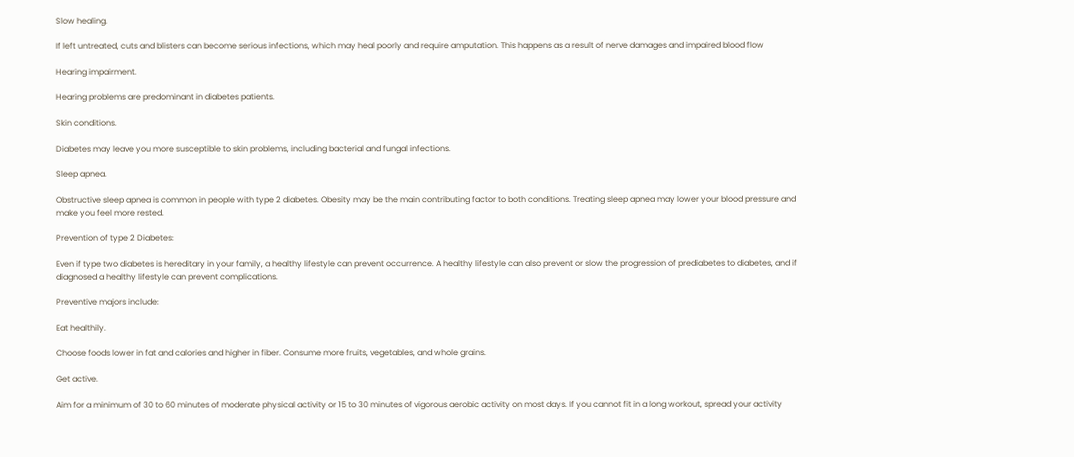Slow healing.

If left untreated, cuts and blisters can become serious infections, which may heal poorly and require amputation. This happens as a result of nerve damages and impaired blood flow

Hearing impairment.

Hearing problems are predominant in diabetes patients.

Skin conditions.

Diabetes may leave you more susceptible to skin problems, including bacterial and fungal infections.

Sleep apnea.

Obstructive sleep apnea is common in people with type 2 diabetes. Obesity may be the main contributing factor to both conditions. Treating sleep apnea may lower your blood pressure and make you feel more rested.

Prevention of type 2 Diabetes:

Even if type two diabetes is hereditary in your family, a healthy lifestyle can prevent occurrence. A healthy lifestyle can also prevent or slow the progression of prediabetes to diabetes, and if diagnosed a healthy lifestyle can prevent complications.

Preventive majors include:

Eat healthily.

Choose foods lower in fat and calories and higher in fiber. Consume more fruits, vegetables, and whole grains.

Get active.

Aim for a minimum of 30 to 60 minutes of moderate physical activity or 15 to 30 minutes of vigorous aerobic activity on most days. If you cannot fit in a long workout, spread your activity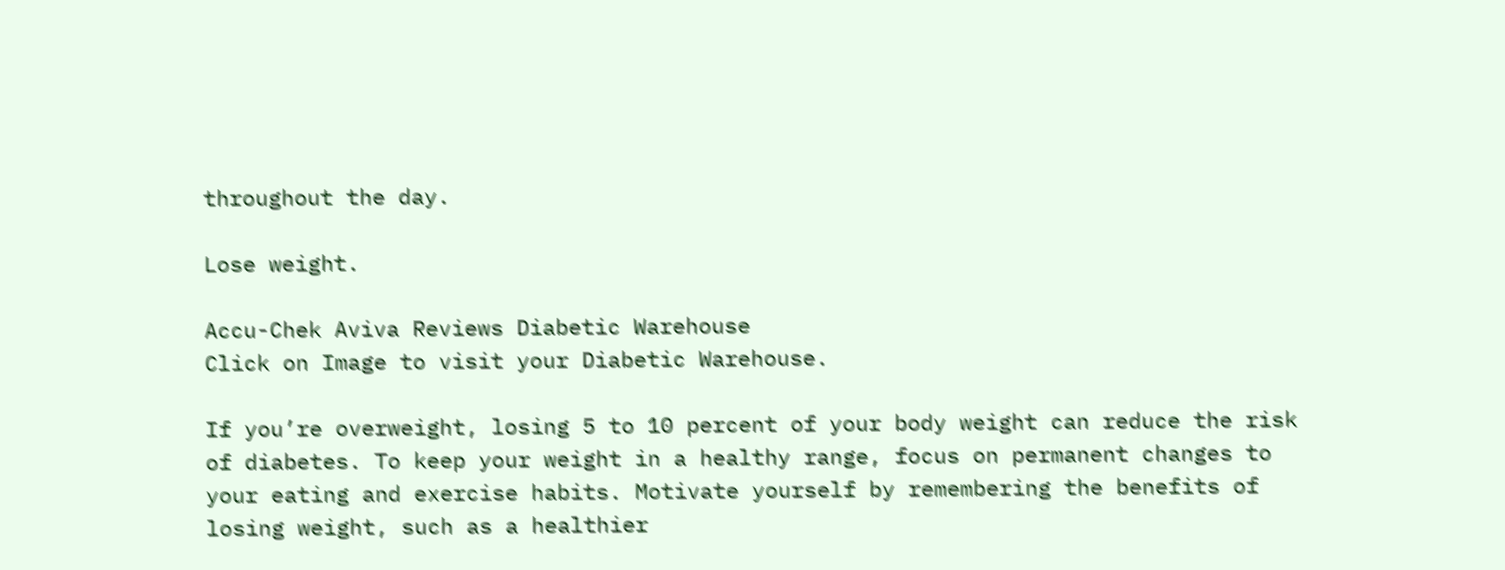throughout the day.

Lose weight.

Accu-Chek Aviva Reviews Diabetic Warehouse
Click on Image to visit your Diabetic Warehouse.

If you’re overweight, losing 5 to 10 percent of your body weight can reduce the risk of diabetes. To keep your weight in a healthy range, focus on permanent changes to your eating and exercise habits. Motivate yourself by remembering the benefits of losing weight, such as a healthier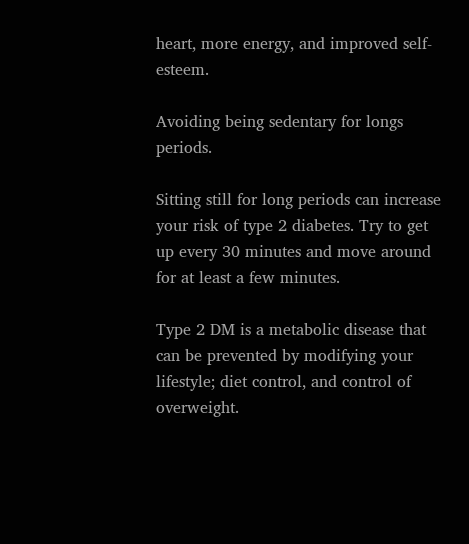heart, more energy, and improved self-esteem.

Avoiding being sedentary for longs periods.

Sitting still for long periods can increase your risk of type 2 diabetes. Try to get up every 30 minutes and move around for at least a few minutes.

Type 2 DM is a metabolic disease that can be prevented by modifying your lifestyle; diet control, and control of overweight.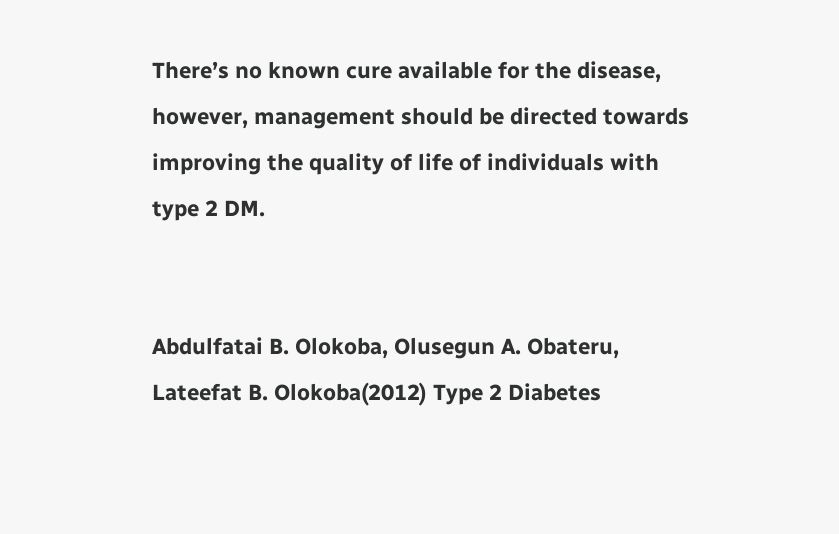There’s no known cure available for the disease, however, management should be directed towards improving the quality of life of individuals with type 2 DM.


Abdulfatai B. Olokoba, Olusegun A. Obateru, Lateefat B. Olokoba(2012) Type 2 Diabetes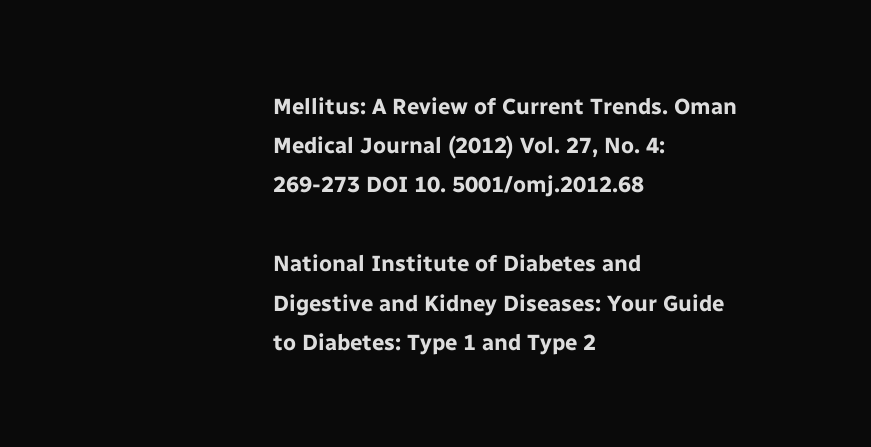Mellitus: A Review of Current Trends. Oman Medical Journal (2012) Vol. 27, No. 4: 269-273 DOI 10. 5001/omj.2012.68

National Institute of Diabetes and Digestive and Kidney Diseases: Your Guide to Diabetes: Type 1 and Type 2